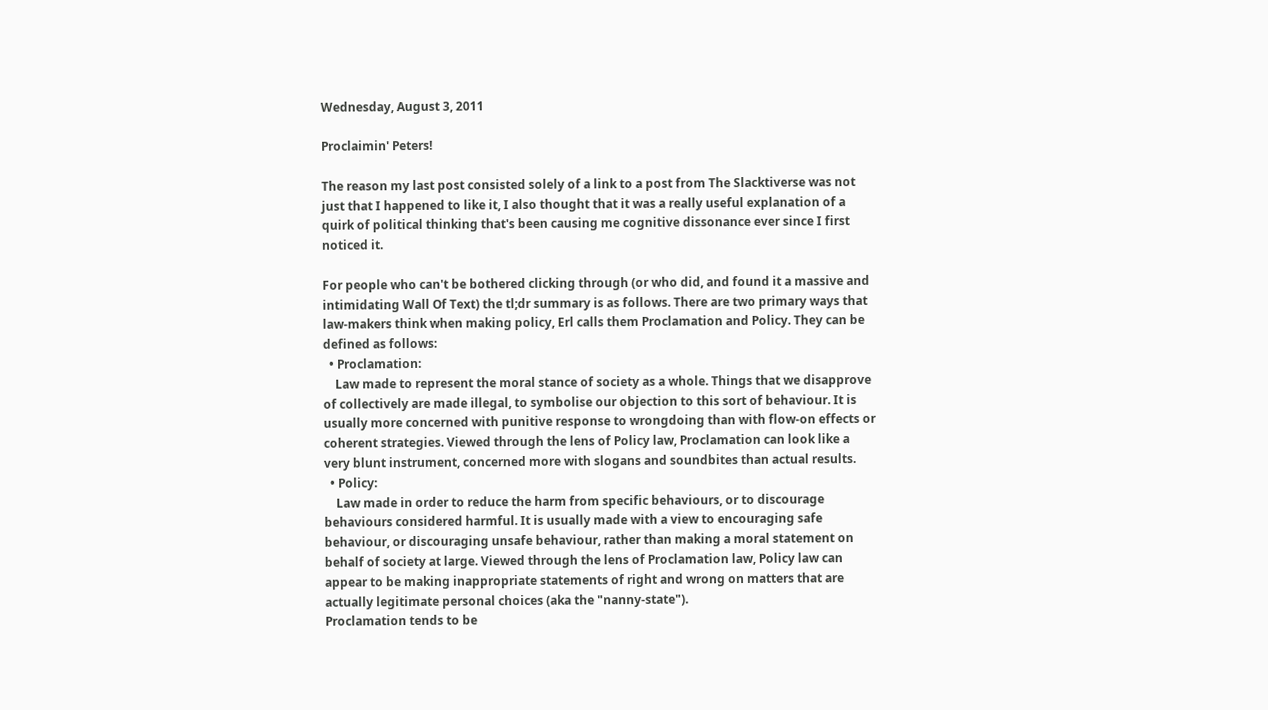Wednesday, August 3, 2011

Proclaimin' Peters!

The reason my last post consisted solely of a link to a post from The Slacktiverse was not just that I happened to like it, I also thought that it was a really useful explanation of a quirk of political thinking that's been causing me cognitive dissonance ever since I first noticed it.

For people who can't be bothered clicking through (or who did, and found it a massive and intimidating Wall Of Text) the tl;dr summary is as follows. There are two primary ways that law-makers think when making policy, Erl calls them Proclamation and Policy. They can be defined as follows:
  • Proclamation:
    Law made to represent the moral stance of society as a whole. Things that we disapprove of collectively are made illegal, to symbolise our objection to this sort of behaviour. It is usually more concerned with punitive response to wrongdoing than with flow-on effects or coherent strategies. Viewed through the lens of Policy law, Proclamation can look like a very blunt instrument, concerned more with slogans and soundbites than actual results.
  • Policy:
    Law made in order to reduce the harm from specific behaviours, or to discourage behaviours considered harmful. It is usually made with a view to encouraging safe behaviour, or discouraging unsafe behaviour, rather than making a moral statement on behalf of society at large. Viewed through the lens of Proclamation law, Policy law can appear to be making inappropriate statements of right and wrong on matters that are actually legitimate personal choices (aka the "nanny-state").
Proclamation tends to be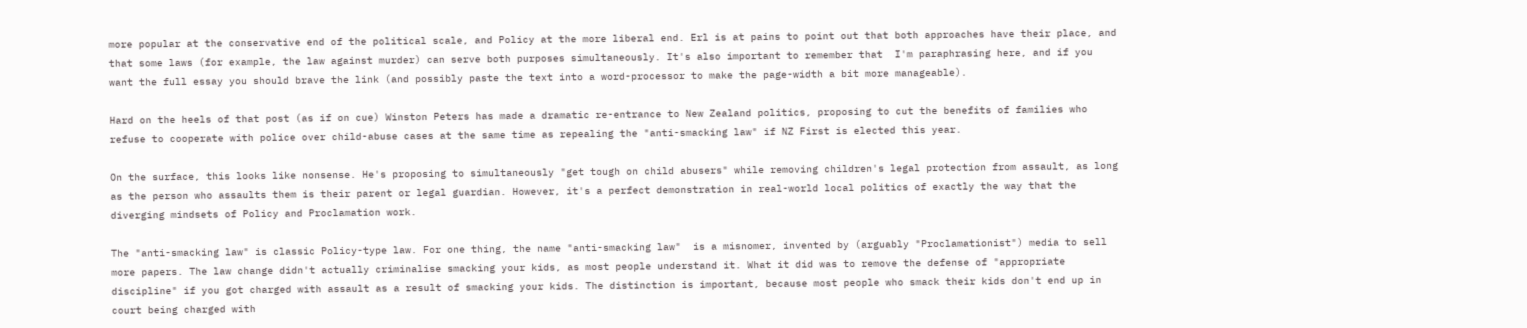more popular at the conservative end of the political scale, and Policy at the more liberal end. Erl is at pains to point out that both approaches have their place, and that some laws (for example, the law against murder) can serve both purposes simultaneously. It's also important to remember that  I'm paraphrasing here, and if you want the full essay you should brave the link (and possibly paste the text into a word-processor to make the page-width a bit more manageable).

Hard on the heels of that post (as if on cue) Winston Peters has made a dramatic re-entrance to New Zealand politics, proposing to cut the benefits of families who refuse to cooperate with police over child-abuse cases at the same time as repealing the "anti-smacking law" if NZ First is elected this year.

On the surface, this looks like nonsense. He's proposing to simultaneously "get tough on child abusers" while removing children's legal protection from assault, as long as the person who assaults them is their parent or legal guardian. However, it's a perfect demonstration in real-world local politics of exactly the way that the diverging mindsets of Policy and Proclamation work.

The "anti-smacking law" is classic Policy-type law. For one thing, the name "anti-smacking law"  is a misnomer, invented by (arguably "Proclamationist") media to sell more papers. The law change didn't actually criminalise smacking your kids, as most people understand it. What it did was to remove the defense of "appropriate discipline" if you got charged with assault as a result of smacking your kids. The distinction is important, because most people who smack their kids don't end up in court being charged with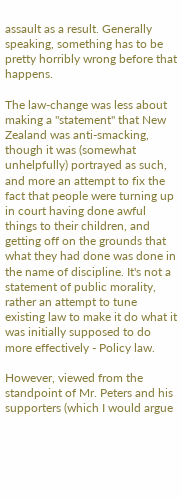assault as a result. Generally speaking, something has to be pretty horribly wrong before that happens.

The law-change was less about making a "statement" that New Zealand was anti-smacking, though it was (somewhat unhelpfully) portrayed as such, and more an attempt to fix the fact that people were turning up in court having done awful things to their children, and getting off on the grounds that what they had done was done in the name of discipline. It's not a statement of public morality, rather an attempt to tune existing law to make it do what it was initially supposed to do more effectively - Policy law.

However, viewed from the standpoint of Mr. Peters and his supporters (which I would argue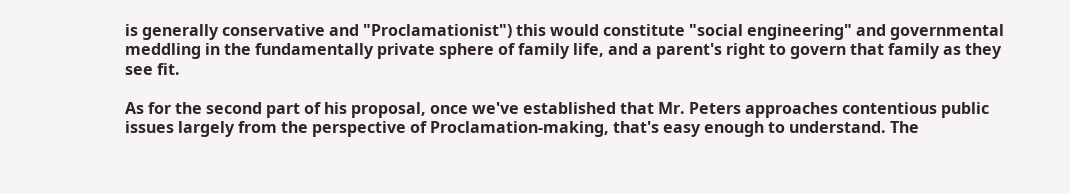is generally conservative and "Proclamationist") this would constitute "social engineering" and governmental meddling in the fundamentally private sphere of family life, and a parent's right to govern that family as they see fit.

As for the second part of his proposal, once we've established that Mr. Peters approaches contentious public issues largely from the perspective of Proclamation-making, that's easy enough to understand. The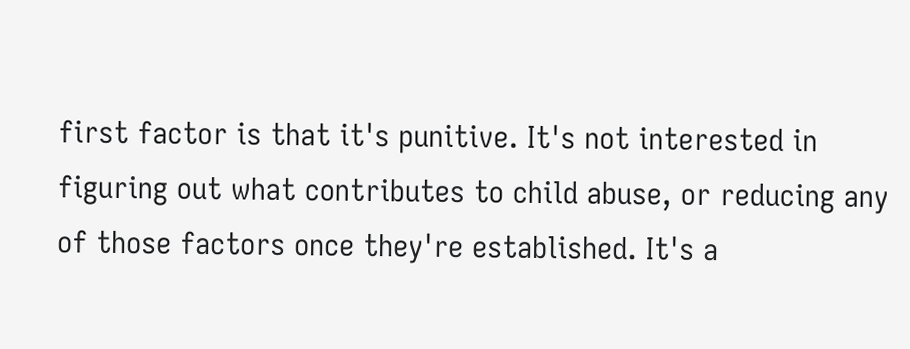first factor is that it's punitive. It's not interested in figuring out what contributes to child abuse, or reducing any of those factors once they're established. It's a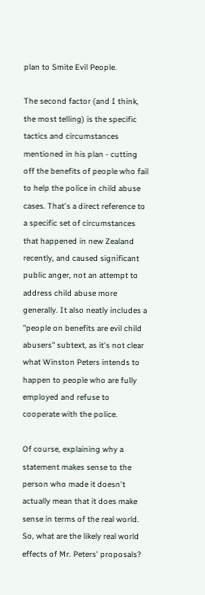plan to Smite Evil People.

The second factor (and I think, the most telling) is the specific tactics and circumstances mentioned in his plan - cutting off the benefits of people who fail to help the police in child abuse cases. That's a direct reference to a specific set of circumstances that happened in new Zealand recently, and caused significant public anger, not an attempt to address child abuse more generally. It also neatly includes a "people on benefits are evil child abusers" subtext, as it's not clear what Winston Peters intends to happen to people who are fully employed and refuse to cooperate with the police.

Of course, explaining why a statement makes sense to the person who made it doesn't actually mean that it does make sense in terms of the real world. So, what are the likely real world effects of Mr. Peters' proposals?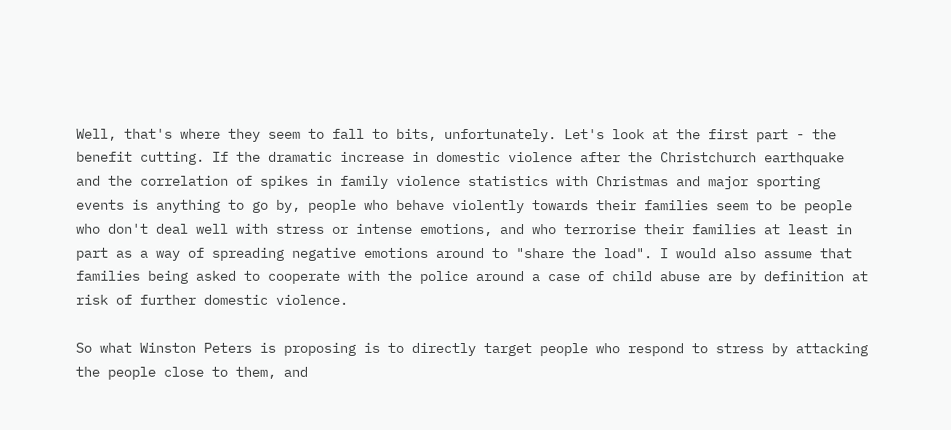Well, that's where they seem to fall to bits, unfortunately. Let's look at the first part - the benefit cutting. If the dramatic increase in domestic violence after the Christchurch earthquake and the correlation of spikes in family violence statistics with Christmas and major sporting events is anything to go by, people who behave violently towards their families seem to be people who don't deal well with stress or intense emotions, and who terrorise their families at least in part as a way of spreading negative emotions around to "share the load". I would also assume that families being asked to cooperate with the police around a case of child abuse are by definition at risk of further domestic violence.

So what Winston Peters is proposing is to directly target people who respond to stress by attacking the people close to them, and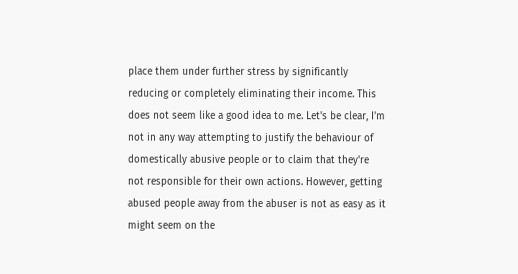place them under further stress by significantly reducing or completely eliminating their income. This does not seem like a good idea to me. Let's be clear, I'm not in any way attempting to justify the behaviour of domestically abusive people or to claim that they're not responsible for their own actions. However, getting abused people away from the abuser is not as easy as it might seem on the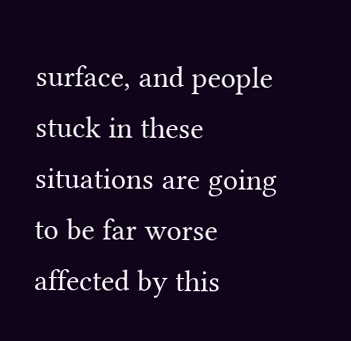surface, and people stuck in these situations are going to be far worse affected by this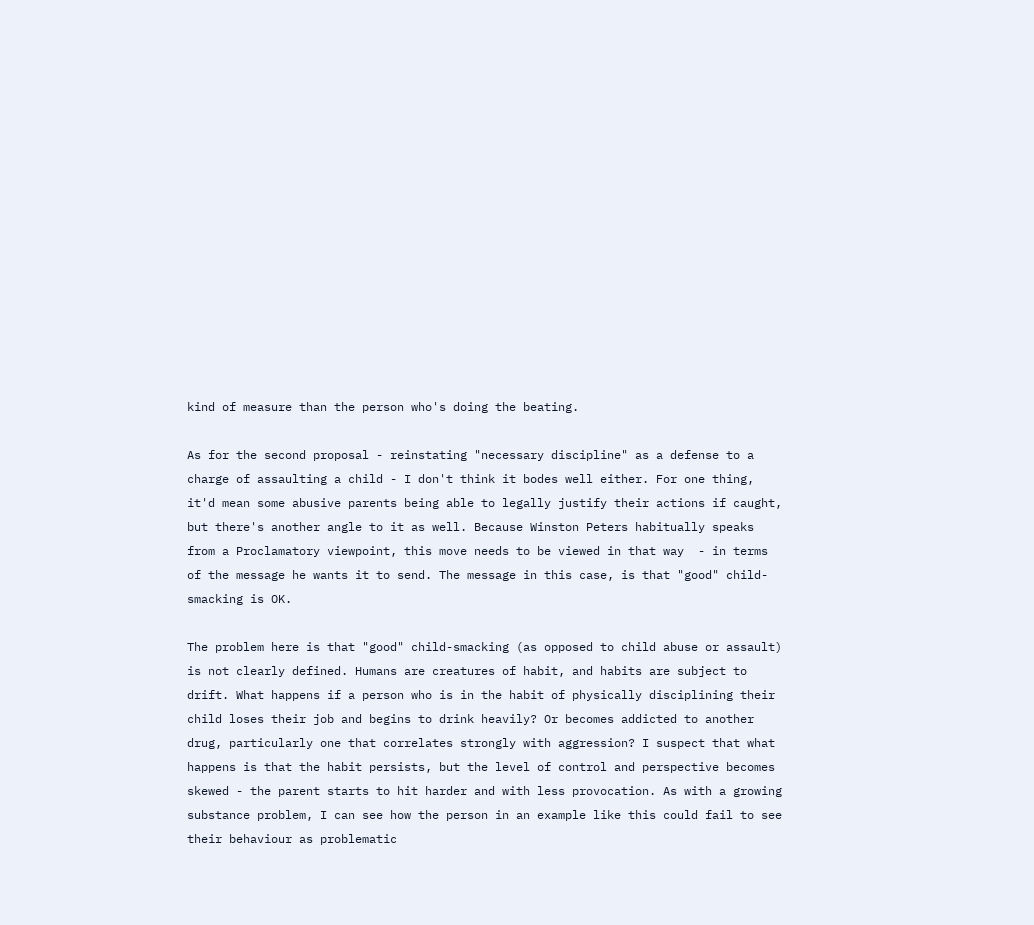kind of measure than the person who's doing the beating.

As for the second proposal - reinstating "necessary discipline" as a defense to a charge of assaulting a child - I don't think it bodes well either. For one thing, it'd mean some abusive parents being able to legally justify their actions if caught, but there's another angle to it as well. Because Winston Peters habitually speaks from a Proclamatory viewpoint, this move needs to be viewed in that way  - in terms of the message he wants it to send. The message in this case, is that "good" child-smacking is OK.

The problem here is that "good" child-smacking (as opposed to child abuse or assault) is not clearly defined. Humans are creatures of habit, and habits are subject to drift. What happens if a person who is in the habit of physically disciplining their child loses their job and begins to drink heavily? Or becomes addicted to another drug, particularly one that correlates strongly with aggression? I suspect that what happens is that the habit persists, but the level of control and perspective becomes skewed - the parent starts to hit harder and with less provocation. As with a growing substance problem, I can see how the person in an example like this could fail to see their behaviour as problematic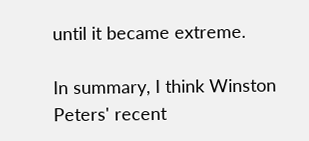until it became extreme.

In summary, I think Winston Peters' recent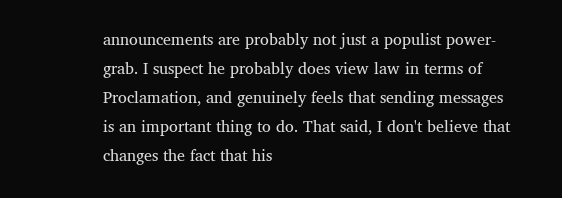announcements are probably not just a populist power-grab. I suspect he probably does view law in terms of Proclamation, and genuinely feels that sending messages is an important thing to do. That said, I don't believe that changes the fact that his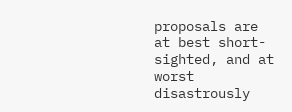proposals are at best short-sighted, and at worst disastrously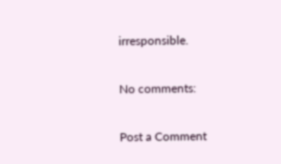irresponsible.

No comments:

Post a Comment